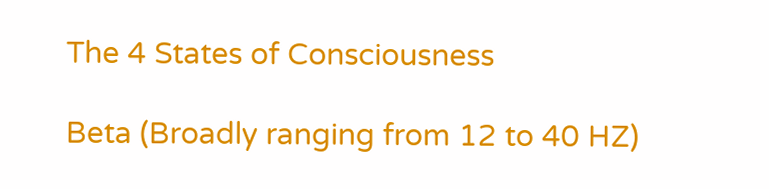The 4 States of Consciousness

Beta (Broadly ranging from 12 to 40 HZ)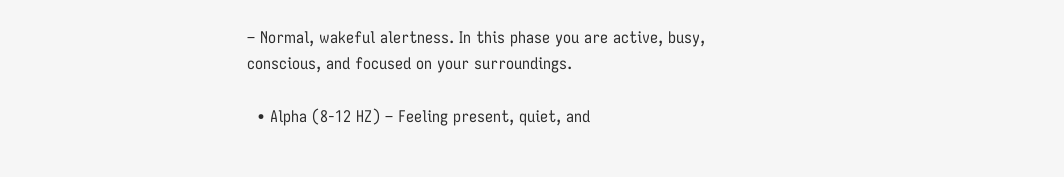– Normal, wakeful alertness. In this phase you are active, busy, conscious, and focused on your surroundings.

  • Alpha (8-12 HZ) – Feeling present, quiet, and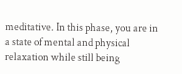meditative. In this phase, you are in a state of mental and physical relaxation while still being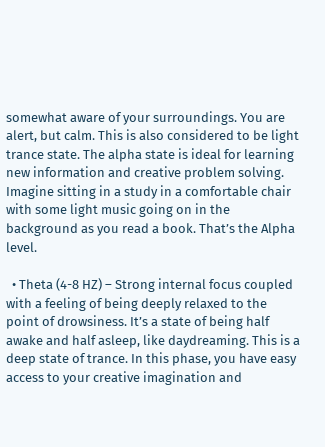somewhat aware of your surroundings. You are alert, but calm. This is also considered to be light trance state. The alpha state is ideal for learning new information and creative problem solving. Imagine sitting in a study in a comfortable chair with some light music going on in the background as you read a book. That’s the Alpha level.

  • Theta (4-8 HZ) – Strong internal focus coupled with a feeling of being deeply relaxed to the point of drowsiness. It’s a state of being half awake and half asleep, like daydreaming. This is a deep state of trance. In this phase, you have easy access to your creative imagination and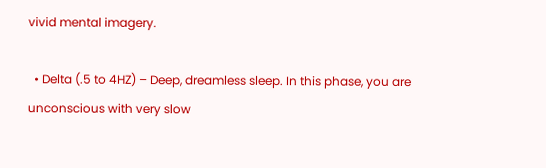vivid mental imagery.

  • Delta (.5 to 4HZ) – Deep, dreamless sleep. In this phase, you are unconscious with very slow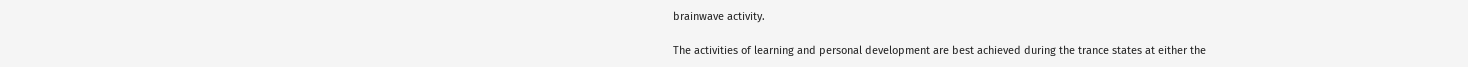brainwave activity.

The activities of learning and personal development are best achieved during the trance states at either the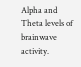Alpha and Theta levels of brainwave activity.